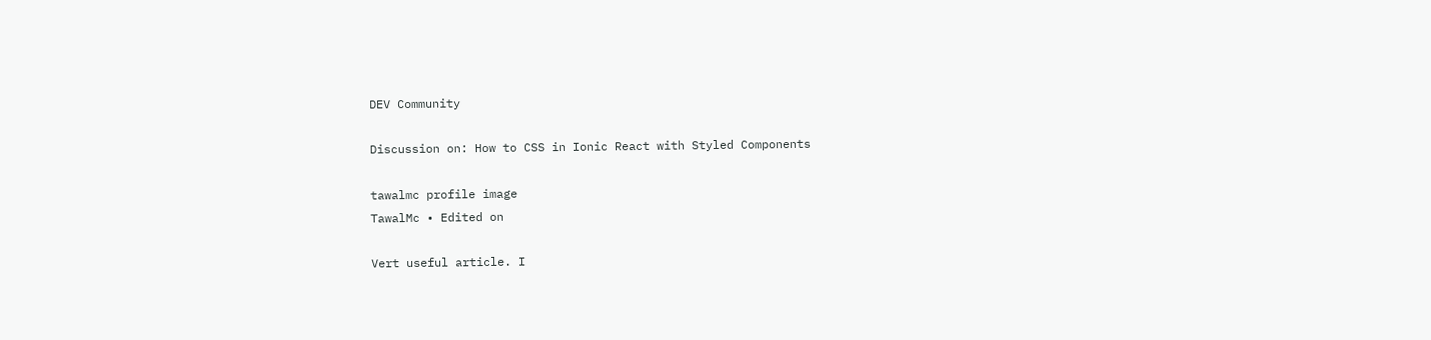DEV Community

Discussion on: How to CSS in Ionic React with Styled Components

tawalmc profile image
TawalMc • Edited on

Vert useful article. I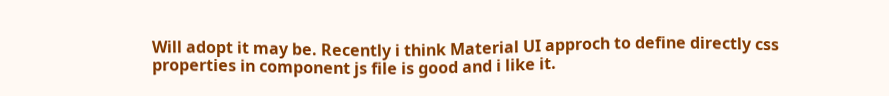Will adopt it may be. Recently i think Material UI approch to define directly css properties in component js file is good and i like it.